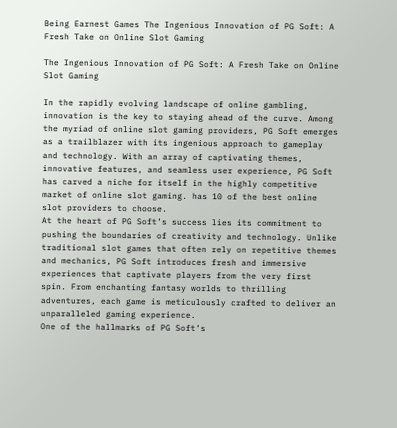Being Earnest Games The Ingenious Innovation of PG Soft: A Fresh Take on Online Slot Gaming

The Ingenious Innovation of PG Soft: A Fresh Take on Online Slot Gaming

In the rapidly evolving landscape of online gambling, innovation is the key to staying ahead of the curve. Among the myriad of online slot gaming providers, PG Soft emerges as a trailblazer with its ingenious approach to gameplay and technology. With an array of captivating themes, innovative features, and seamless user experience, PG Soft has carved a niche for itself in the highly competitive market of online slot gaming. has 10 of the best online slot providers to choose.
At the heart of PG Soft’s success lies its commitment to pushing the boundaries of creativity and technology. Unlike traditional slot games that often rely on repetitive themes and mechanics, PG Soft introduces fresh and immersive experiences that captivate players from the very first spin. From enchanting fantasy worlds to thrilling adventures, each game is meticulously crafted to deliver an unparalleled gaming experience.
One of the hallmarks of PG Soft’s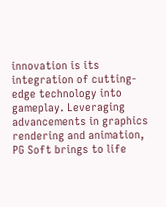innovation is its integration of cutting-edge technology into gameplay. Leveraging advancements in graphics rendering and animation, PG Soft brings to life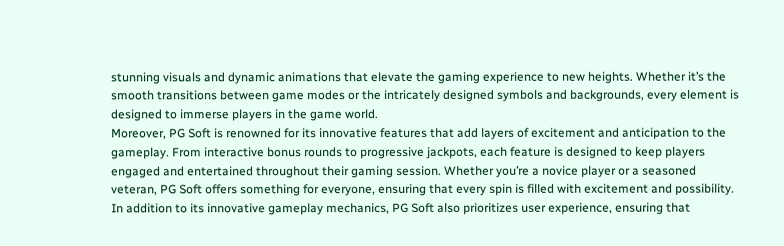stunning visuals and dynamic animations that elevate the gaming experience to new heights. Whether it’s the smooth transitions between game modes or the intricately designed symbols and backgrounds, every element is designed to immerse players in the game world.
Moreover, PG Soft is renowned for its innovative features that add layers of excitement and anticipation to the gameplay. From interactive bonus rounds to progressive jackpots, each feature is designed to keep players engaged and entertained throughout their gaming session. Whether you’re a novice player or a seasoned veteran, PG Soft offers something for everyone, ensuring that every spin is filled with excitement and possibility.
In addition to its innovative gameplay mechanics, PG Soft also prioritizes user experience, ensuring that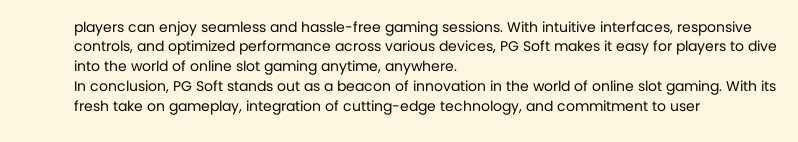players can enjoy seamless and hassle-free gaming sessions. With intuitive interfaces, responsive controls, and optimized performance across various devices, PG Soft makes it easy for players to dive into the world of online slot gaming anytime, anywhere.
In conclusion, PG Soft stands out as a beacon of innovation in the world of online slot gaming. With its fresh take on gameplay, integration of cutting-edge technology, and commitment to user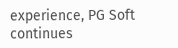experience, PG Soft continues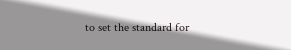to set the standard for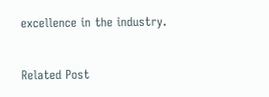excellence in the industry.


Related Post